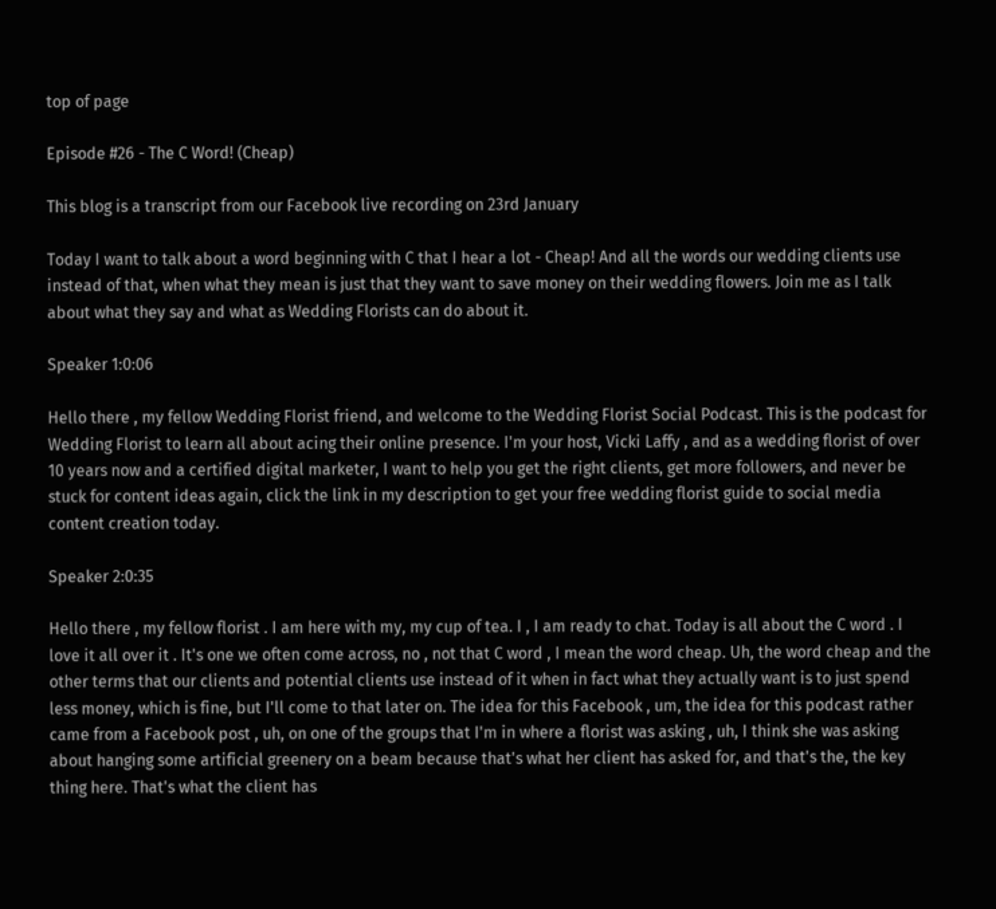top of page

Episode #26 - The C Word! (Cheap)

This blog is a transcript from our Facebook live recording on 23rd January

Today I want to talk about a word beginning with C that I hear a lot - Cheap! And all the words our wedding clients use instead of that, when what they mean is just that they want to save money on their wedding flowers. Join me as I talk about what they say and what as Wedding Florists can do about it.

Speaker 1:0:06

Hello there , my fellow Wedding Florist friend, and welcome to the Wedding Florist Social Podcast. This is the podcast for Wedding Florist to learn all about acing their online presence. I'm your host, Vicki Laffy , and as a wedding florist of over 10 years now and a certified digital marketer, I want to help you get the right clients, get more followers, and never be stuck for content ideas again, click the link in my description to get your free wedding florist guide to social media content creation today.

Speaker 2:0:35

Hello there , my fellow florist . I am here with my, my cup of tea. I , I am ready to chat. Today is all about the C word . I love it all over it . It's one we often come across, no , not that C word , I mean the word cheap. Uh, the word cheap and the other terms that our clients and potential clients use instead of it when in fact what they actually want is to just spend less money, which is fine, but I'll come to that later on. The idea for this Facebook , um, the idea for this podcast rather came from a Facebook post , uh, on one of the groups that I'm in where a florist was asking , uh, I think she was asking about hanging some artificial greenery on a beam because that's what her client has asked for, and that's the, the key thing here. That's what the client has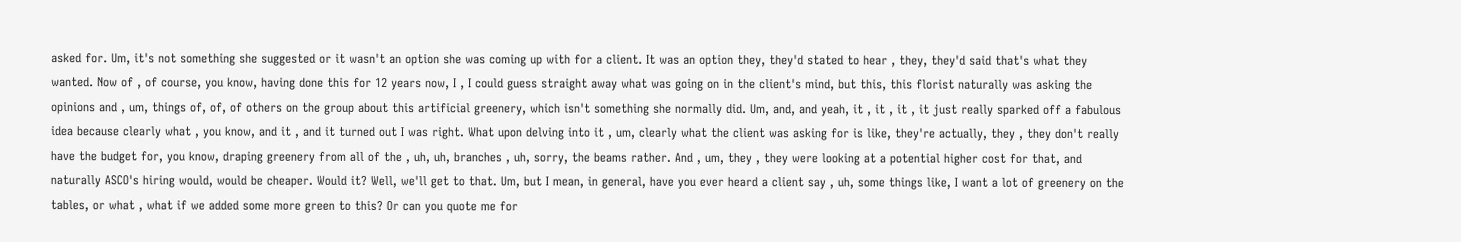asked for. Um, it's not something she suggested or it wasn't an option she was coming up with for a client. It was an option they, they'd stated to hear , they, they'd said that's what they wanted. Now of , of course, you know, having done this for 12 years now, I , I could guess straight away what was going on in the client's mind, but this, this florist naturally was asking the opinions and , um, things of, of, of others on the group about this artificial greenery, which isn't something she normally did. Um, and, and yeah, it , it , it , it just really sparked off a fabulous idea because clearly what , you know, and it , and it turned out I was right. What upon delving into it , um, clearly what the client was asking for is like, they're actually, they , they don't really have the budget for, you know, draping greenery from all of the , uh, uh, branches , uh, sorry, the beams rather. And , um, they , they were looking at a potential higher cost for that, and naturally ASCO's hiring would, would be cheaper. Would it? Well, we'll get to that. Um, but I mean, in general, have you ever heard a client say , uh, some things like, I want a lot of greenery on the tables, or what , what if we added some more green to this? Or can you quote me for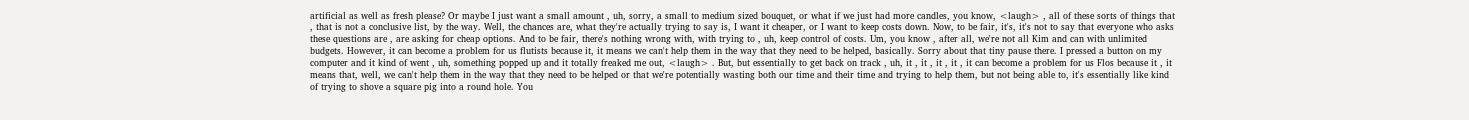artificial as well as fresh please? Or maybe I just want a small amount , uh, sorry, a small to medium sized bouquet, or what if we just had more candles, you know, <laugh> , all of these sorts of things that , that is not a conclusive list, by the way. Well, the chances are, what they're actually trying to say is, I want it cheaper, or I want to keep costs down. Now, to be fair, it's, it's not to say that everyone who asks these questions are , are asking for cheap options. And to be fair, there's nothing wrong with, with trying to , uh, keep control of costs. Um, you know , after all, we're not all Kim and can with unlimited budgets. However, it can become a problem for us flutists because it, it means we can't help them in the way that they need to be helped, basically. Sorry about that tiny pause there. I pressed a button on my computer and it kind of went , uh, something popped up and it totally freaked me out, <laugh> . But, but essentially to get back on track , uh, it , it , it , it , it can become a problem for us Flos because it , it means that, well, we can't help them in the way that they need to be helped or that we're potentially wasting both our time and their time and trying to help them, but not being able to, it's essentially like kind of trying to shove a square pig into a round hole. You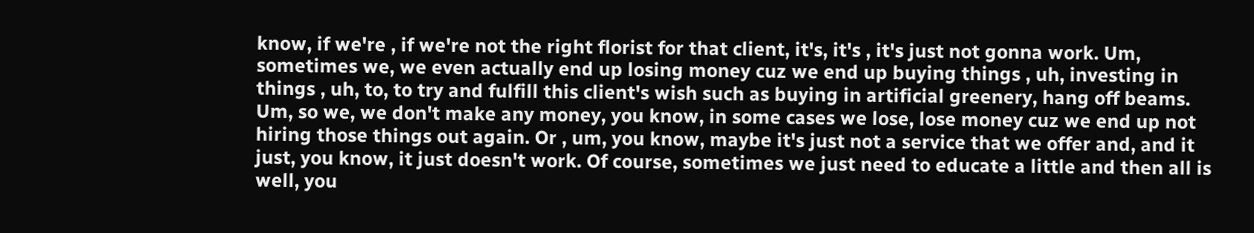know, if we're , if we're not the right florist for that client, it's, it's , it's just not gonna work. Um, sometimes we, we even actually end up losing money cuz we end up buying things , uh, investing in things , uh, to, to try and fulfill this client's wish such as buying in artificial greenery, hang off beams. Um, so we, we don't make any money, you know, in some cases we lose, lose money cuz we end up not hiring those things out again. Or , um, you know, maybe it's just not a service that we offer and, and it just, you know, it just doesn't work. Of course, sometimes we just need to educate a little and then all is well, you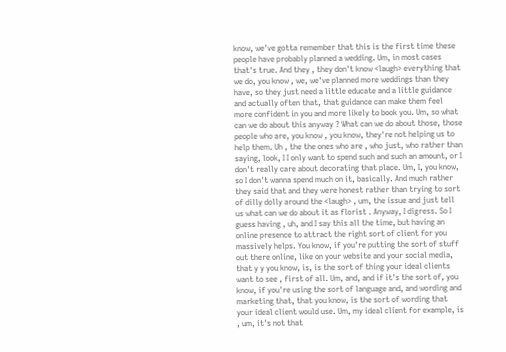know, we've gotta remember that this is the first time these people have probably planned a wedding. Um, in most cases that's true. And they , they don't know <laugh> everything that we do, you know , we, we've planned more weddings than they have, so they just need a little educate and a little guidance and actually often that, that guidance can make them feel more confident in you and more likely to book you. Um, so what can we do about this anyway ? What can we do about those, those people who are, you know , you know, they're not helping us to help them. Uh , the the ones who are , who just, who rather than saying, look, I I only want to spend such and such an amount, or I don't really care about decorating that place. Um, I, you know, so I don't wanna spend much on it, basically. And much rather they said that and they were honest rather than trying to sort of dilly dolly around the <laugh> , um, the issue and just tell us what can we do about it as florist . Anyway, I digress. So I guess having , uh, and I say this all the time, but having an online presence to attract the right sort of client for you massively helps. You know, if you're putting the sort of stuff out there online, like on your website and your social media, that y y you know, is, is the sort of thing your ideal clients want to see , first of all. Um, and, and if it's the sort of, you know, if you're using the sort of language and, and wording and marketing that, that you know, is the sort of wording that your ideal client would use. Um, my ideal client for example, is , um, it's not that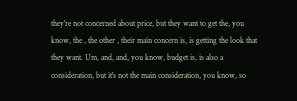they're not concerned about price, but they want to get the, you know, the , the other , their main concern is, is getting the look that they want. Um, and, and, you know, budget is, is also a consideration, but it's not the main consideration, you know, so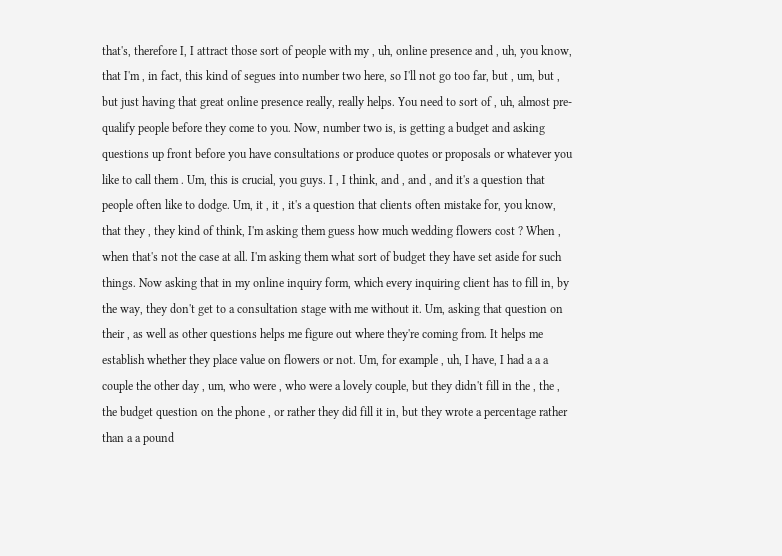that's, therefore I, I attract those sort of people with my , uh, online presence and , uh, you know, that I'm , in fact, this kind of segues into number two here, so I'll not go too far, but , um, but , but just having that great online presence really, really helps. You need to sort of , uh, almost pre-qualify people before they come to you. Now, number two is, is getting a budget and asking questions up front before you have consultations or produce quotes or proposals or whatever you like to call them . Um, this is crucial, you guys. I , I think, and , and , and it's a question that people often like to dodge. Um, it , it , it's a question that clients often mistake for, you know, that they , they kind of think, I'm asking them guess how much wedding flowers cost ? When , when that's not the case at all. I'm asking them what sort of budget they have set aside for such things. Now asking that in my online inquiry form, which every inquiring client has to fill in, by the way, they don't get to a consultation stage with me without it. Um, asking that question on their , as well as other questions helps me figure out where they're coming from. It helps me establish whether they place value on flowers or not. Um, for example , uh, I have, I had a a a couple the other day , um, who were , who were a lovely couple, but they didn't fill in the , the , the budget question on the phone , or rather they did fill it in, but they wrote a percentage rather than a a pound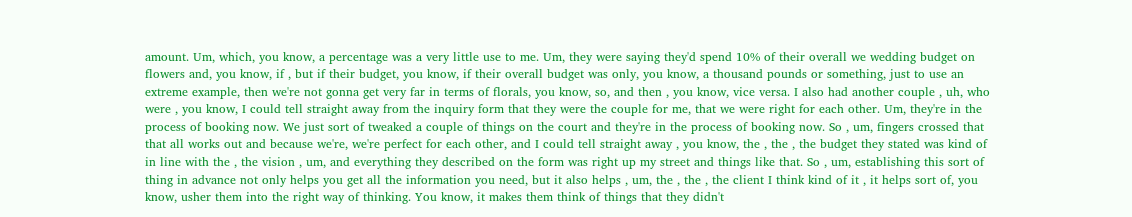amount. Um, which, you know, a percentage was a very little use to me. Um, they were saying they'd spend 10% of their overall we wedding budget on flowers and, you know, if , but if their budget, you know, if their overall budget was only, you know, a thousand pounds or something, just to use an extreme example, then we're not gonna get very far in terms of florals, you know, so, and then , you know, vice versa. I also had another couple , uh, who were , you know, I could tell straight away from the inquiry form that they were the couple for me, that we were right for each other. Um, they're in the process of booking now. We just sort of tweaked a couple of things on the court and they're in the process of booking now. So , um, fingers crossed that that all works out and because we're, we're perfect for each other, and I could tell straight away , you know, the , the , the budget they stated was kind of in line with the , the vision , um, and everything they described on the form was right up my street and things like that. So , um, establishing this sort of thing in advance not only helps you get all the information you need, but it also helps , um, the , the , the client I think kind of it , it helps sort of, you know, usher them into the right way of thinking. You know, it makes them think of things that they didn't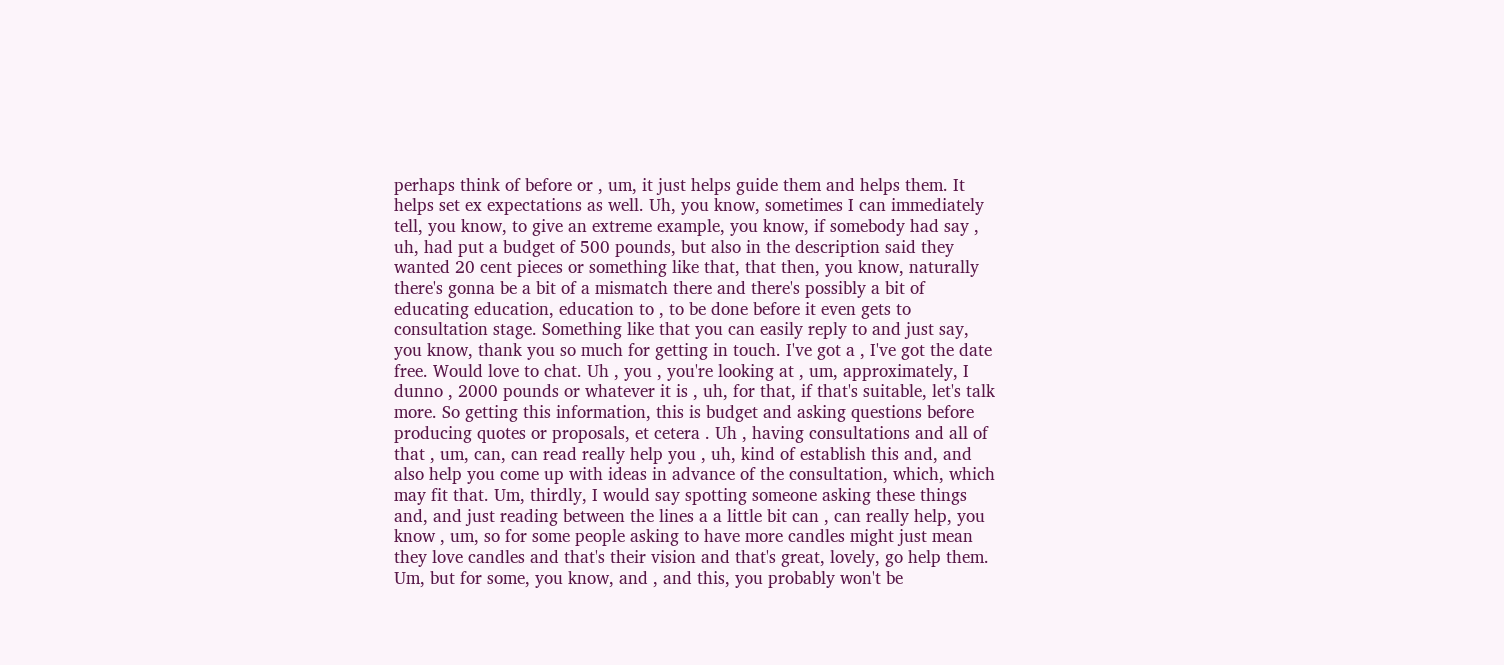perhaps think of before or , um, it just helps guide them and helps them. It helps set ex expectations as well. Uh, you know, sometimes I can immediately tell, you know, to give an extreme example, you know, if somebody had say , uh, had put a budget of 500 pounds, but also in the description said they wanted 20 cent pieces or something like that, that then, you know, naturally there's gonna be a bit of a mismatch there and there's possibly a bit of educating education, education to , to be done before it even gets to consultation stage. Something like that you can easily reply to and just say, you know, thank you so much for getting in touch. I've got a , I've got the date free. Would love to chat. Uh , you , you're looking at , um, approximately, I dunno , 2000 pounds or whatever it is , uh, for that, if that's suitable, let's talk more. So getting this information, this is budget and asking questions before producing quotes or proposals, et cetera . Uh , having consultations and all of that , um, can, can read really help you , uh, kind of establish this and, and also help you come up with ideas in advance of the consultation, which, which may fit that. Um, thirdly, I would say spotting someone asking these things and, and just reading between the lines a a little bit can , can really help, you know , um, so for some people asking to have more candles might just mean they love candles and that's their vision and that's great, lovely, go help them. Um, but for some, you know, and , and this, you probably won't be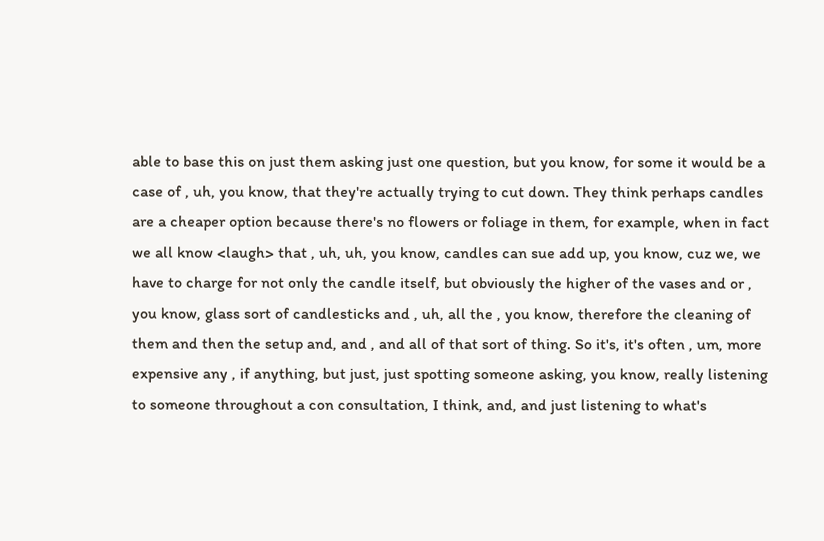able to base this on just them asking just one question, but you know, for some it would be a case of , uh, you know, that they're actually trying to cut down. They think perhaps candles are a cheaper option because there's no flowers or foliage in them, for example, when in fact we all know <laugh> that , uh, uh, you know, candles can sue add up, you know, cuz we, we have to charge for not only the candle itself, but obviously the higher of the vases and or , you know, glass sort of candlesticks and , uh, all the , you know, therefore the cleaning of them and then the setup and, and , and all of that sort of thing. So it's, it's often , um, more expensive any , if anything, but just, just spotting someone asking, you know, really listening to someone throughout a con consultation, I think, and, and just listening to what's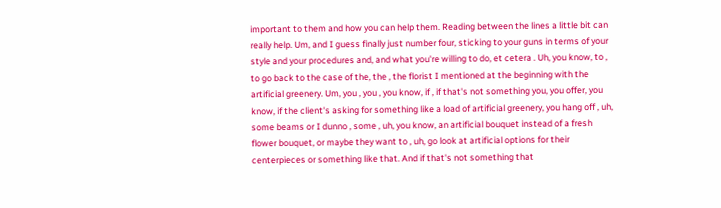important to them and how you can help them. Reading between the lines a little bit can really help. Um, and I guess finally just number four, sticking to your guns in terms of your style and your procedures and, and what you're willing to do, et cetera . Uh, you know, to , to go back to the case of the, the , the florist I mentioned at the beginning with the artificial greenery. Um, you , you , you know, if , if that's not something you, you offer, you know, if the client's asking for something like a load of artificial greenery, you hang off , uh, some beams or I dunno , some , uh, you know, an artificial bouquet instead of a fresh flower bouquet, or maybe they want to , uh, go look at artificial options for their centerpieces or something like that. And if that's not something that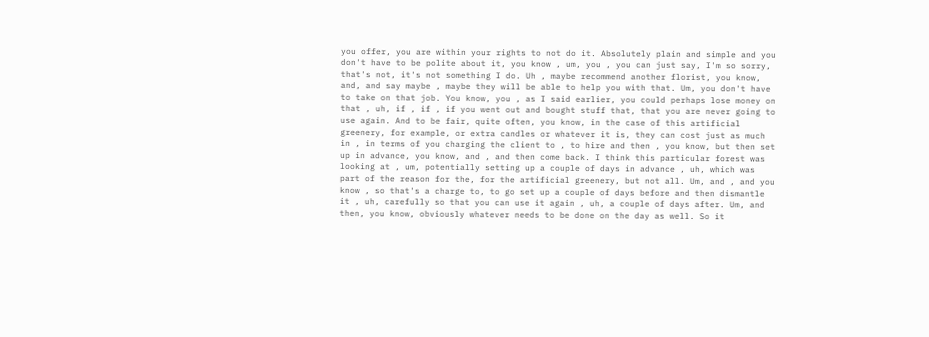you offer, you are within your rights to not do it. Absolutely plain and simple and you don't have to be polite about it, you know , um, you , you can just say, I'm so sorry, that's not, it's not something I do. Uh , maybe recommend another florist, you know, and, and say maybe , maybe they will be able to help you with that. Um, you don't have to take on that job. You know, you , as I said earlier, you could perhaps lose money on that , uh, if , if , if you went out and bought stuff that, that you are never going to use again. And to be fair, quite often, you know, in the case of this artificial greenery, for example, or extra candles or whatever it is, they can cost just as much in , in terms of you charging the client to , to hire and then , you know, but then set up in advance, you know, and , and then come back. I think this particular forest was looking at , um, potentially setting up a couple of days in advance , uh, which was part of the reason for the, for the artificial greenery, but not all. Um, and , and you know , so that's a charge to, to go set up a couple of days before and then dismantle it , uh, carefully so that you can use it again , uh, a couple of days after. Um, and then, you know, obviously whatever needs to be done on the day as well. So it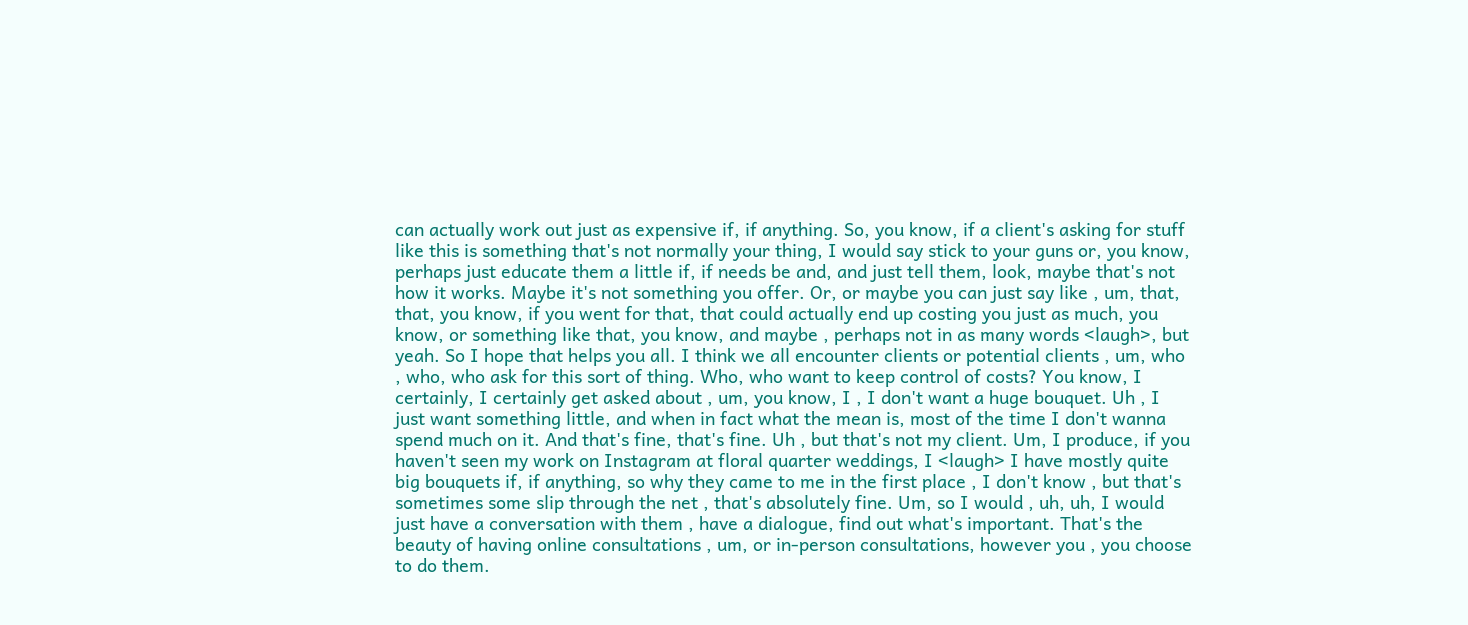can actually work out just as expensive if, if anything. So, you know, if a client's asking for stuff like this is something that's not normally your thing, I would say stick to your guns or, you know, perhaps just educate them a little if, if needs be and, and just tell them, look, maybe that's not how it works. Maybe it's not something you offer. Or, or maybe you can just say like , um, that, that, you know, if you went for that, that could actually end up costing you just as much, you know, or something like that, you know, and maybe , perhaps not in as many words <laugh>, but yeah. So I hope that helps you all. I think we all encounter clients or potential clients , um, who , who, who ask for this sort of thing. Who, who want to keep control of costs? You know, I certainly, I certainly get asked about , um, you know, I , I don't want a huge bouquet. Uh , I just want something little, and when in fact what the mean is, most of the time I don't wanna spend much on it. And that's fine, that's fine. Uh , but that's not my client. Um, I produce, if you haven't seen my work on Instagram at floral quarter weddings, I <laugh> I have mostly quite big bouquets if, if anything, so why they came to me in the first place , I don't know , but that's sometimes some slip through the net , that's absolutely fine. Um, so I would , uh, uh, I would just have a conversation with them , have a dialogue, find out what's important. That's the beauty of having online consultations , um, or in-person consultations, however you , you choose to do them.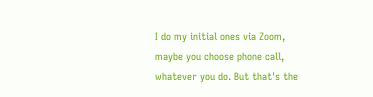I do my initial ones via Zoom, maybe you choose phone call, whatever you do. But that's the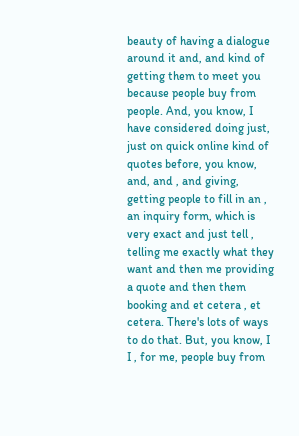beauty of having a dialogue around it and, and kind of getting them to meet you because people buy from people. And, you know, I have considered doing just, just on quick online kind of quotes before, you know, and, and , and giving, getting people to fill in an , an inquiry form, which is very exact and just tell , telling me exactly what they want and then me providing a quote and then them booking and et cetera , et cetera. There's lots of ways to do that. But, you know, I I , for me, people buy from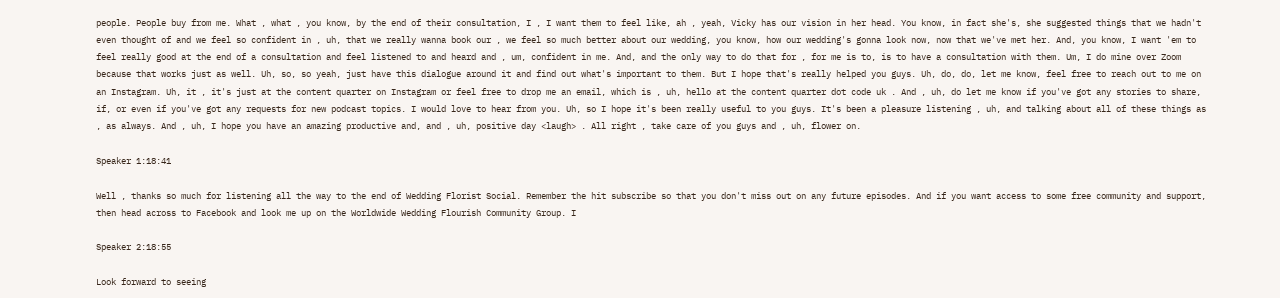people. People buy from me. What , what , you know, by the end of their consultation, I , I want them to feel like, ah , yeah, Vicky has our vision in her head. You know, in fact she's, she suggested things that we hadn't even thought of and we feel so confident in , uh, that we really wanna book our , we feel so much better about our wedding, you know, how our wedding's gonna look now, now that we've met her. And, you know, I want 'em to feel really good at the end of a consultation and feel listened to and heard and , um, confident in me. And, and the only way to do that for , for me is to, is to have a consultation with them. Um, I do mine over Zoom because that works just as well. Uh, so, so yeah, just have this dialogue around it and find out what's important to them. But I hope that's really helped you guys. Uh, do, do, let me know, feel free to reach out to me on an Instagram. Uh, it , it's just at the content quarter on Instagram or feel free to drop me an email, which is , uh, hello at the content quarter dot code uk . And , uh, do let me know if you've got any stories to share, if, or even if you've got any requests for new podcast topics. I would love to hear from you. Uh, so I hope it's been really useful to you guys. It's been a pleasure listening , uh, and talking about all of these things as , as always. And , uh, I hope you have an amazing productive and, and , uh, positive day <laugh> . All right , take care of you guys and , uh, flower on.

Speaker 1:18:41

Well , thanks so much for listening all the way to the end of Wedding Florist Social. Remember the hit subscribe so that you don't miss out on any future episodes. And if you want access to some free community and support, then head across to Facebook and look me up on the Worldwide Wedding Flourish Community Group. I

Speaker 2:18:55

Look forward to seeing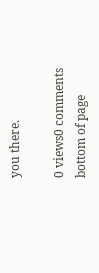you there.

0 views0 comments
bottom of page